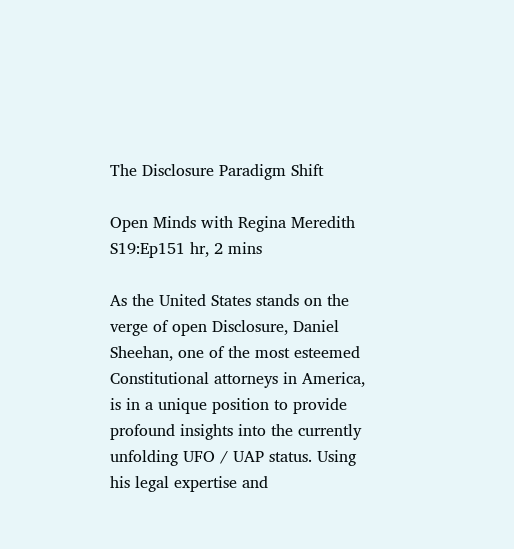The Disclosure Paradigm Shift

Open Minds with Regina Meredith
S19:Ep151 hr, 2 mins

As the United States stands on the verge of open Disclosure, Daniel Sheehan, one of the most esteemed Constitutional attorneys in America, is in a unique position to provide profound insights into the currently unfolding UFO / UAP status. Using his legal expertise and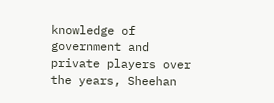knowledge of government and private players over the years, Sheehan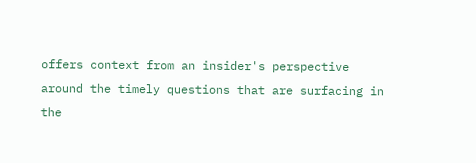offers context from an insider's perspective around the timely questions that are surfacing in the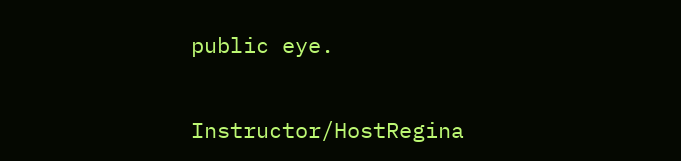public eye.


Instructor/HostRegina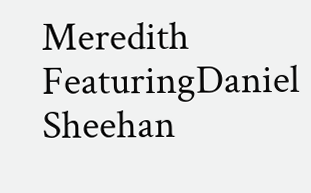Meredith
FeaturingDaniel Sheehan